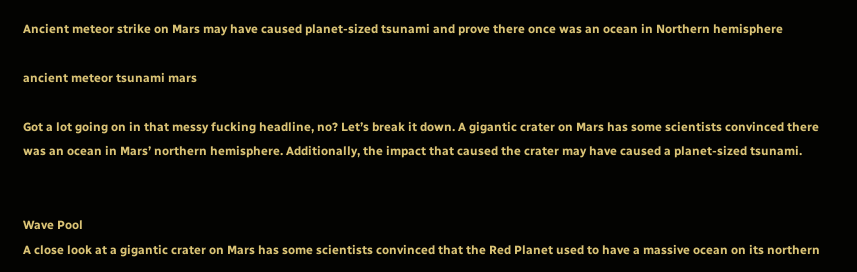Ancient meteor strike on Mars may have caused planet-sized tsunami and prove there once was an ocean in Northern hemisphere

ancient meteor tsunami mars

Got a lot going on in that messy fucking headline, no? Let’s break it down. A gigantic crater on Mars has some scientists convinced there was an ocean in Mars’ northern hemisphere. Additionally, the impact that caused the crater may have caused a planet-sized tsunami.


Wave Pool
A close look at a gigantic crater on Mars has some scientists convinced that the Red Planet used to have a massive ocean on its northern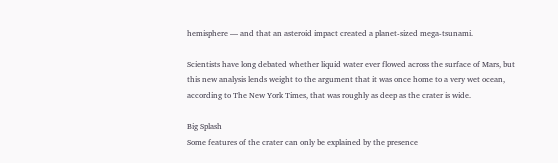hemisphere — and that an asteroid impact created a planet-sized mega-tsunami.

Scientists have long debated whether liquid water ever flowed across the surface of Mars, but this new analysis lends weight to the argument that it was once home to a very wet ocean, according to The New York Times, that was roughly as deep as the crater is wide.

Big Splash
Some features of the crater can only be explained by the presence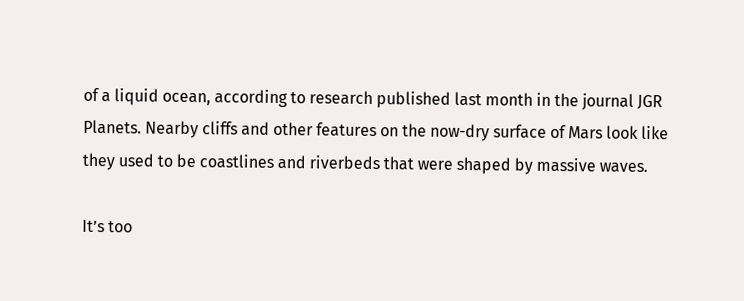of a liquid ocean, according to research published last month in the journal JGR Planets. Nearby cliffs and other features on the now-dry surface of Mars look like they used to be coastlines and riverbeds that were shaped by massive waves.

It’s too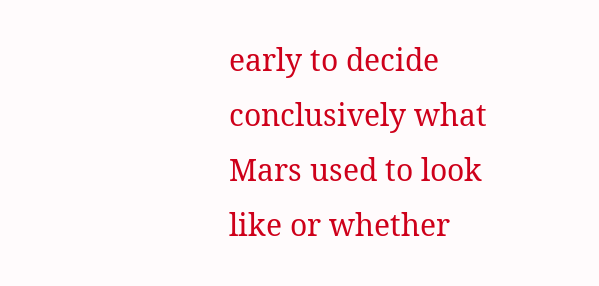early to decide conclusively what Mars used to look like or whether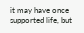it may have once supported life, but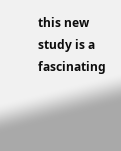this new study is a fascinating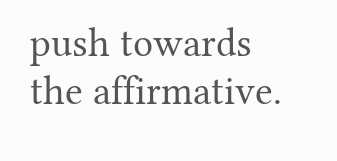push towards the affirmative.